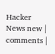Hacker News new | comments |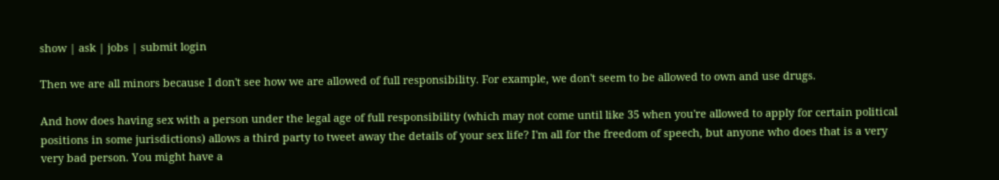show | ask | jobs | submit login

Then we are all minors because I don't see how we are allowed of full responsibility. For example, we don't seem to be allowed to own and use drugs.

And how does having sex with a person under the legal age of full responsibility (which may not come until like 35 when you're allowed to apply for certain political positions in some jurisdictions) allows a third party to tweet away the details of your sex life? I'm all for the freedom of speech, but anyone who does that is a very very bad person. You might have a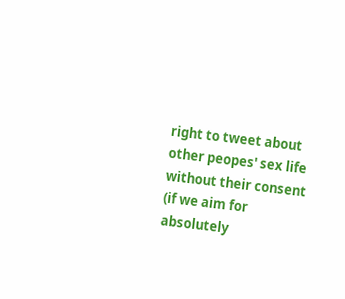right to tweet about other peopes' sex life without their consent (if we aim for absolutely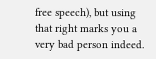free speech), but using that right marks you a very bad person indeed.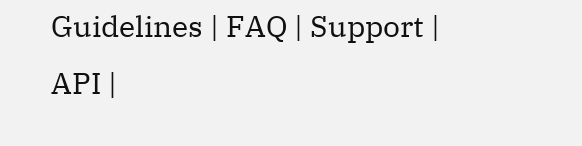Guidelines | FAQ | Support | API |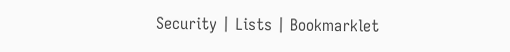Security | Lists | Bookmarklet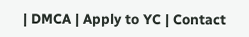| DMCA | Apply to YC | Contact